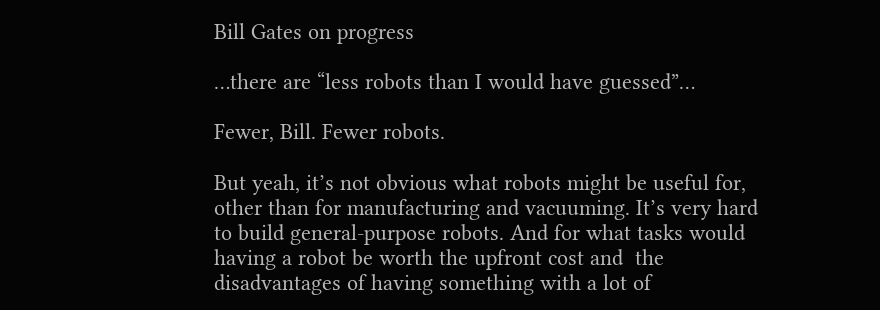Bill Gates on progress

…there are “less robots than I would have guessed”…

Fewer, Bill. Fewer robots.

But yeah, it’s not obvious what robots might be useful for, other than for manufacturing and vacuuming. It’s very hard to build general-purpose robots. And for what tasks would having a robot be worth the upfront cost and  the disadvantages of having something with a lot of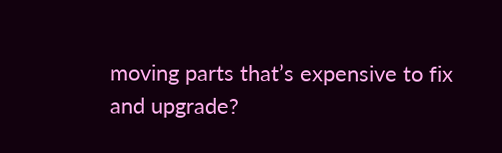moving parts that’s expensive to fix and upgrade?